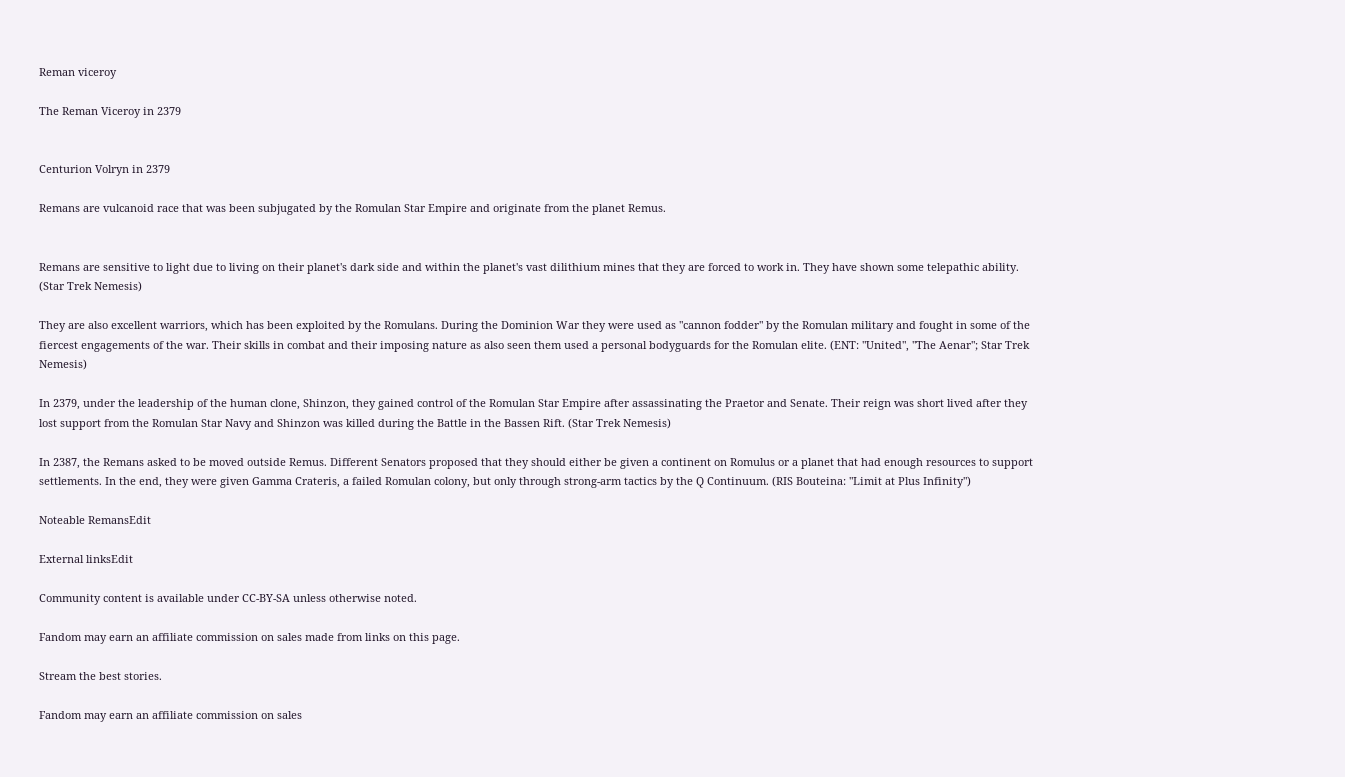Reman viceroy

The Reman Viceroy in 2379


Centurion Volryn in 2379

Remans are vulcanoid race that was been subjugated by the Romulan Star Empire and originate from the planet Remus.


Remans are sensitive to light due to living on their planet's dark side and within the planet's vast dilithium mines that they are forced to work in. They have shown some telepathic ability. (Star Trek Nemesis)

They are also excellent warriors, which has been exploited by the Romulans. During the Dominion War they were used as "cannon fodder" by the Romulan military and fought in some of the fiercest engagements of the war. Their skills in combat and their imposing nature as also seen them used a personal bodyguards for the Romulan elite. (ENT: "United", "The Aenar"; Star Trek Nemesis)

In 2379, under the leadership of the human clone, Shinzon, they gained control of the Romulan Star Empire after assassinating the Praetor and Senate. Their reign was short lived after they lost support from the Romulan Star Navy and Shinzon was killed during the Battle in the Bassen Rift. (Star Trek Nemesis)

In 2387, the Remans asked to be moved outside Remus. Different Senators proposed that they should either be given a continent on Romulus or a planet that had enough resources to support settlements. In the end, they were given Gamma Crateris, a failed Romulan colony, but only through strong-arm tactics by the Q Continuum. (RIS Bouteina: "Limit at Plus Infinity")

Noteable RemansEdit

External linksEdit

Community content is available under CC-BY-SA unless otherwise noted.

Fandom may earn an affiliate commission on sales made from links on this page.

Stream the best stories.

Fandom may earn an affiliate commission on sales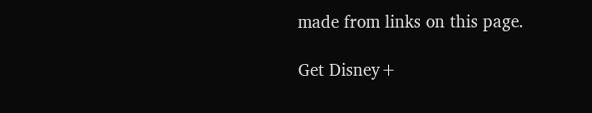made from links on this page.

Get Disney+